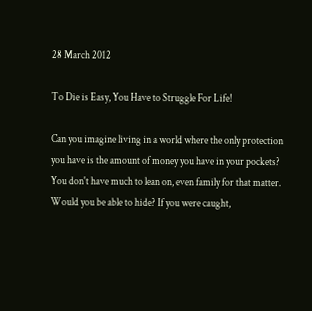28 March 2012

To Die is Easy, You Have to Struggle For Life!

Can you imagine living in a world where the only protection you have is the amount of money you have in your pockets? You don't have much to lean on, even family for that matter. Would you be able to hide? If you were caught,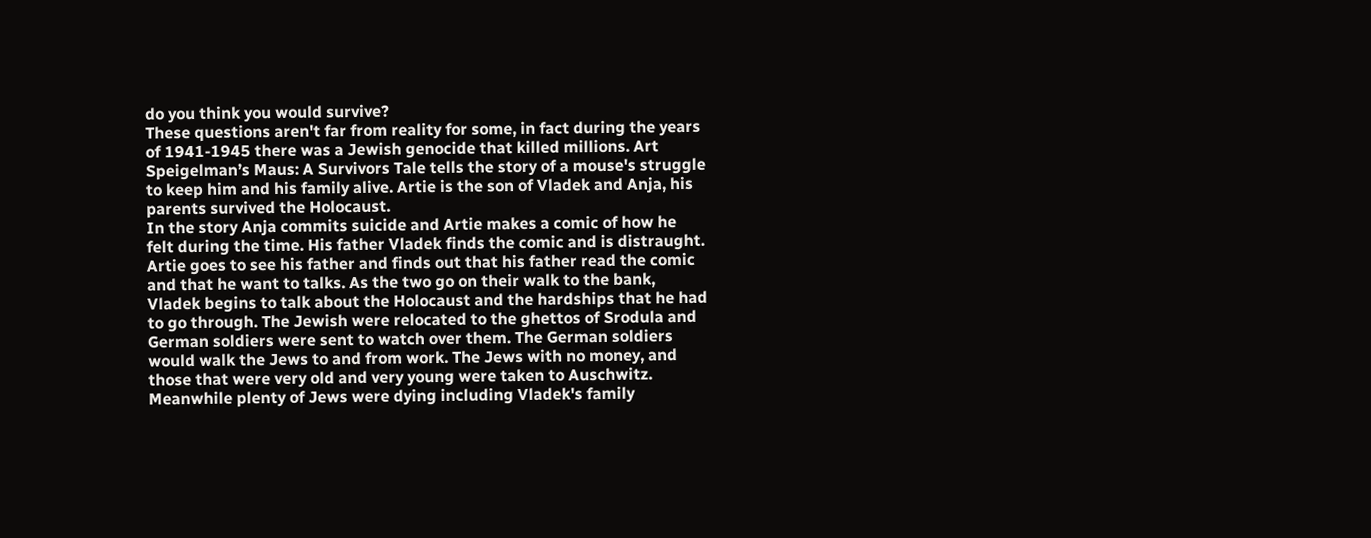do you think you would survive?
These questions aren't far from reality for some, in fact during the years of 1941-1945 there was a Jewish genocide that killed millions. Art Speigelman’s Maus: A Survivors Tale tells the story of a mouse's struggle to keep him and his family alive. Artie is the son of Vladek and Anja, his parents survived the Holocaust.
In the story Anja commits suicide and Artie makes a comic of how he felt during the time. His father Vladek finds the comic and is distraught. Artie goes to see his father and finds out that his father read the comic and that he want to talks. As the two go on their walk to the bank, Vladek begins to talk about the Holocaust and the hardships that he had to go through. The Jewish were relocated to the ghettos of Srodula and German soldiers were sent to watch over them. The German soldiers would walk the Jews to and from work. The Jews with no money, and those that were very old and very young were taken to Auschwitz. Meanwhile plenty of Jews were dying including Vladek's family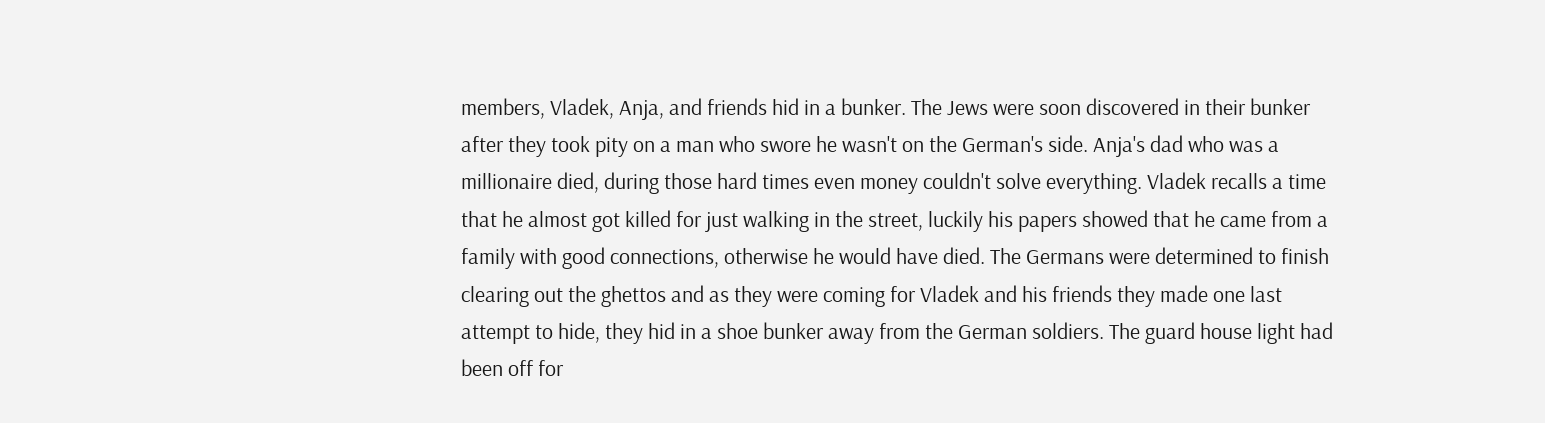members, Vladek, Anja, and friends hid in a bunker. The Jews were soon discovered in their bunker after they took pity on a man who swore he wasn't on the German's side. Anja's dad who was a millionaire died, during those hard times even money couldn't solve everything. Vladek recalls a time that he almost got killed for just walking in the street, luckily his papers showed that he came from a family with good connections, otherwise he would have died. The Germans were determined to finish clearing out the ghettos and as they were coming for Vladek and his friends they made one last attempt to hide, they hid in a shoe bunker away from the German soldiers. The guard house light had been off for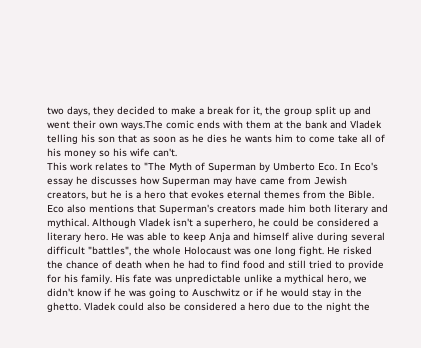two days, they decided to make a break for it, the group split up and went their own ways.The comic ends with them at the bank and Vladek telling his son that as soon as he dies he wants him to come take all of his money so his wife can't.
This work relates to "The Myth of Superman by Umberto Eco. In Eco's essay he discusses how Superman may have came from Jewish creators, but he is a hero that evokes eternal themes from the Bible. Eco also mentions that Superman's creators made him both literary and mythical. Although Vladek isn't a superhero, he could be considered a literary hero. He was able to keep Anja and himself alive during several difficult "battles", the whole Holocaust was one long fight. He risked the chance of death when he had to find food and still tried to provide for his family. His fate was unpredictable unlike a mythical hero, we didn't know if he was going to Auschwitz or if he would stay in the ghetto. Vladek could also be considered a hero due to the night the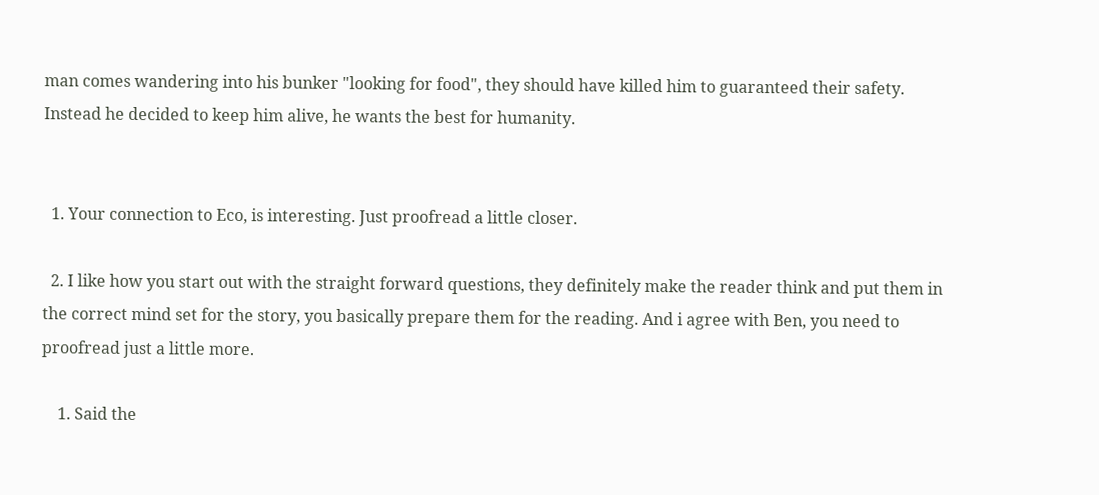man comes wandering into his bunker "looking for food", they should have killed him to guaranteed their safety. Instead he decided to keep him alive, he wants the best for humanity.


  1. Your connection to Eco, is interesting. Just proofread a little closer.

  2. I like how you start out with the straight forward questions, they definitely make the reader think and put them in the correct mind set for the story, you basically prepare them for the reading. And i agree with Ben, you need to proofread just a little more.

    1. Said the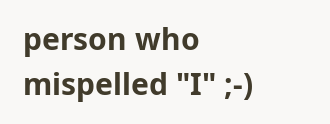person who mispelled "I" ;-)